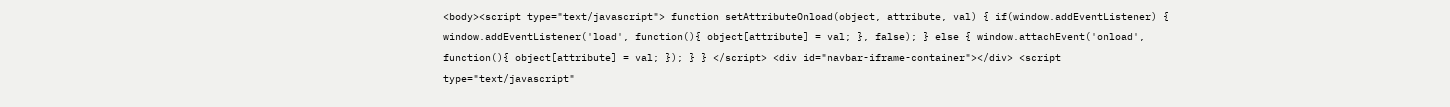<body><script type="text/javascript"> function setAttributeOnload(object, attribute, val) { if(window.addEventListener) { window.addEventListener('load', function(){ object[attribute] = val; }, false); } else { window.attachEvent('onload', function(){ object[attribute] = val; }); } } </script> <div id="navbar-iframe-container"></div> <script type="text/javascript"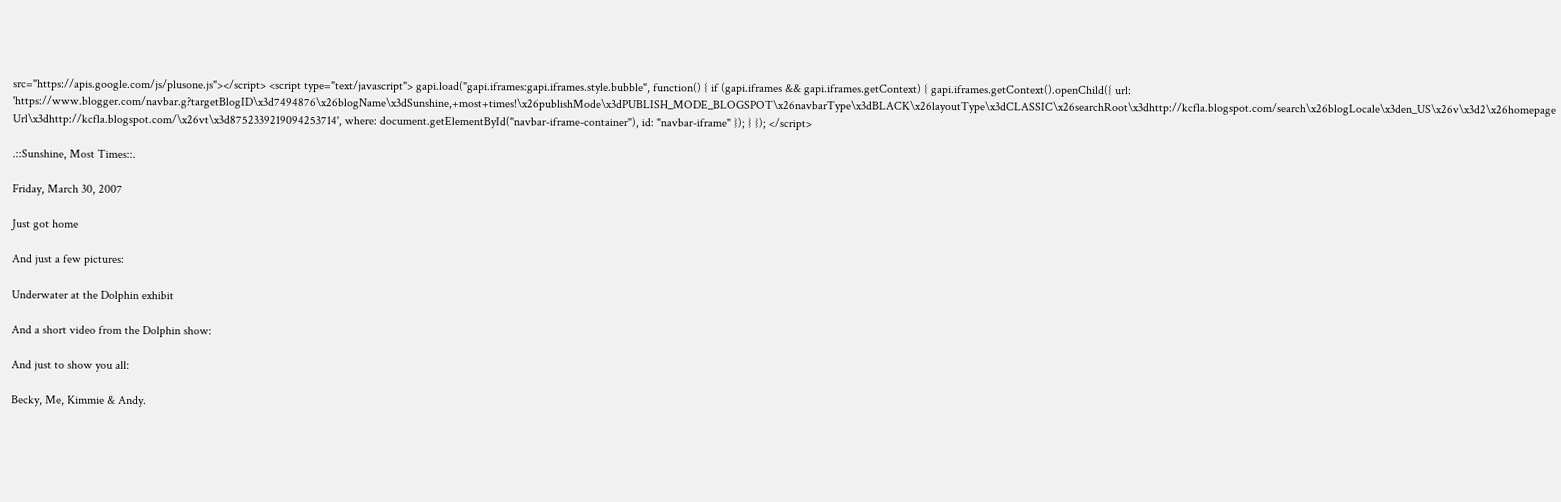src="https://apis.google.com/js/plusone.js"></script> <script type="text/javascript"> gapi.load("gapi.iframes:gapi.iframes.style.bubble", function() { if (gapi.iframes && gapi.iframes.getContext) { gapi.iframes.getContext().openChild({ url: 'https://www.blogger.com/navbar.g?targetBlogID\x3d7494876\x26blogName\x3dSunshine,+most+times!\x26publishMode\x3dPUBLISH_MODE_BLOGSPOT\x26navbarType\x3dBLACK\x26layoutType\x3dCLASSIC\x26searchRoot\x3dhttp://kcfla.blogspot.com/search\x26blogLocale\x3den_US\x26v\x3d2\x26homepageUrl\x3dhttp://kcfla.blogspot.com/\x26vt\x3d8752339219094253714', where: document.getElementById("navbar-iframe-container"), id: "navbar-iframe" }); } }); </script>

.::Sunshine, Most Times::.

Friday, March 30, 2007

Just got home

And just a few pictures:

Underwater at the Dolphin exhibit

And a short video from the Dolphin show:

And just to show you all:

Becky, Me, Kimmie & Andy.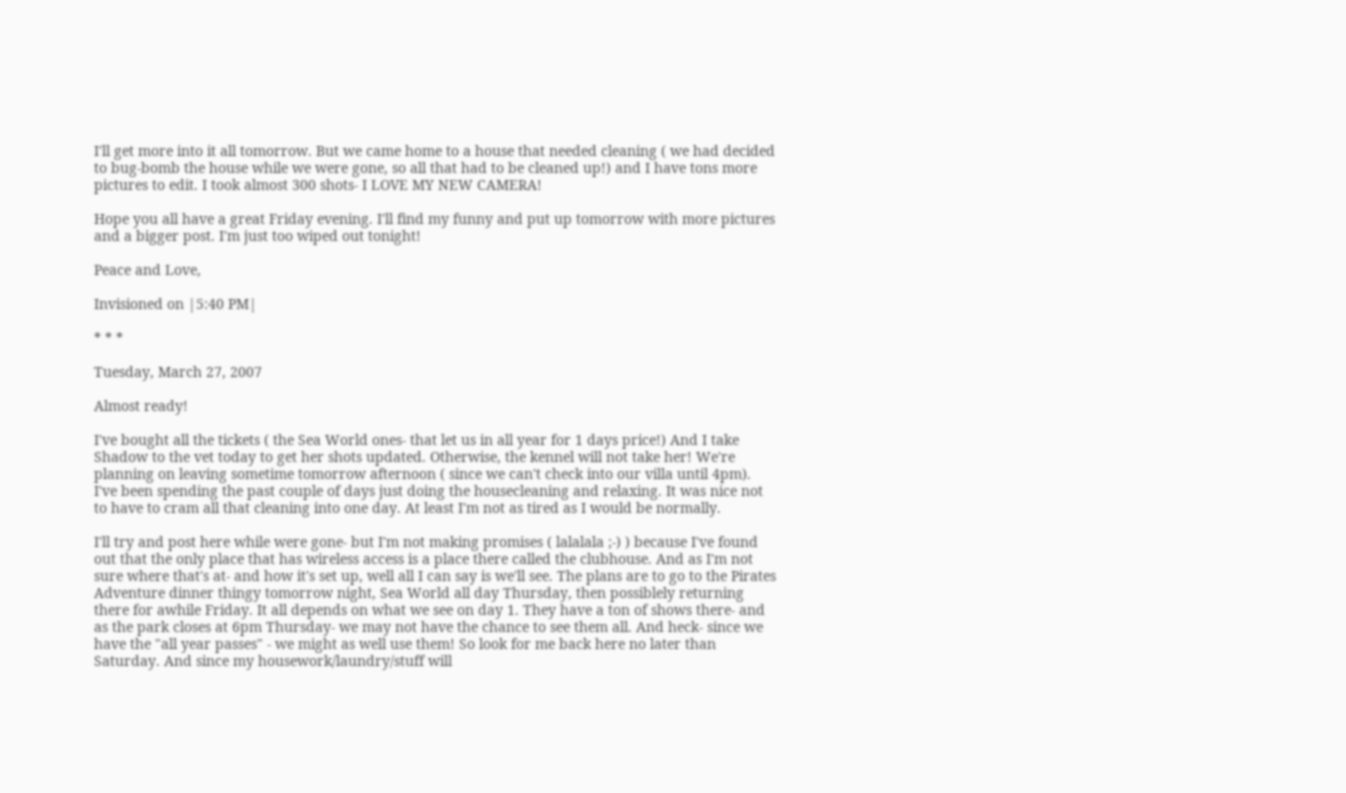I'll get more into it all tomorrow. But we came home to a house that needed cleaning ( we had decided to bug-bomb the house while we were gone, so all that had to be cleaned up!) and I have tons more pictures to edit. I took almost 300 shots- I LOVE MY NEW CAMERA!

Hope you all have a great Friday evening. I'll find my funny and put up tomorrow with more pictures and a bigger post. I'm just too wiped out tonight!

Peace and Love,

Invisioned on |5:40 PM|

* * *

Tuesday, March 27, 2007

Almost ready!

I've bought all the tickets ( the Sea World ones- that let us in all year for 1 days price!) And I take Shadow to the vet today to get her shots updated. Otherwise, the kennel will not take her! We're planning on leaving sometime tomorrow afternoon ( since we can't check into our villa until 4pm). I've been spending the past couple of days just doing the housecleaning and relaxing. It was nice not to have to cram all that cleaning into one day. At least I'm not as tired as I would be normally.

I'll try and post here while were gone- but I'm not making promises ( lalalala ;-) ) because I've found out that the only place that has wireless access is a place there called the clubhouse. And as I'm not sure where that's at- and how it's set up, well all I can say is we'll see. The plans are to go to the Pirates Adventure dinner thingy tomorrow night, Sea World all day Thursday, then possiblely returning there for awhile Friday. It all depends on what we see on day 1. They have a ton of shows there- and as the park closes at 6pm Thursday- we may not have the chance to see them all. And heck- since we have the "all year passes" - we might as well use them! So look for me back here no later than Saturday. And since my housework/laundry/stuff will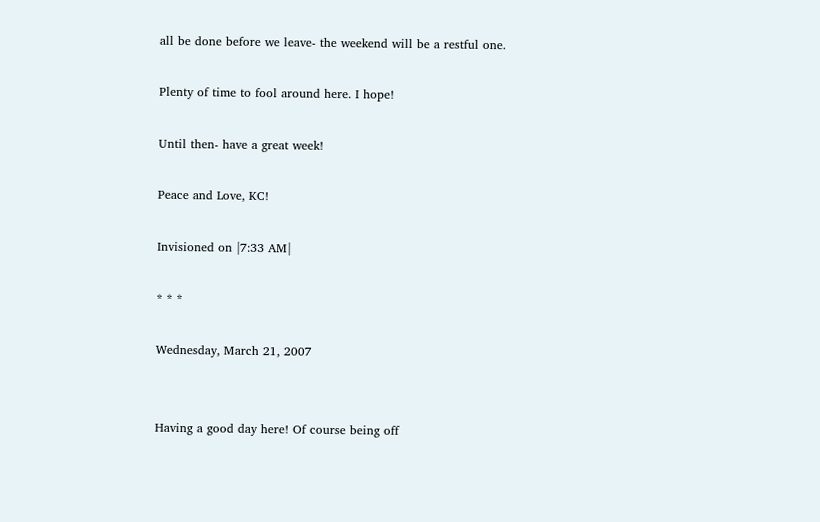all be done before we leave- the weekend will be a restful one.

Plenty of time to fool around here. I hope!

Until then- have a great week!

Peace and Love, KC!

Invisioned on |7:33 AM|

* * *

Wednesday, March 21, 2007


Having a good day here! Of course being off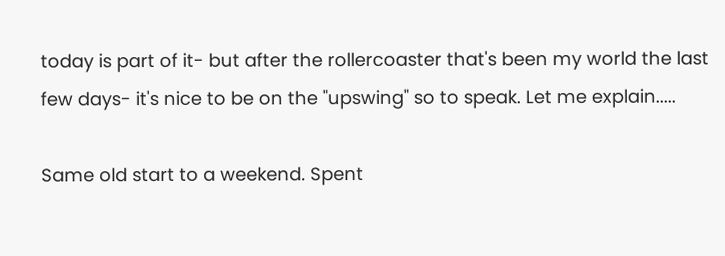today is part of it- but after the rollercoaster that's been my world the last few days- it's nice to be on the "upswing" so to speak. Let me explain.....

Same old start to a weekend. Spent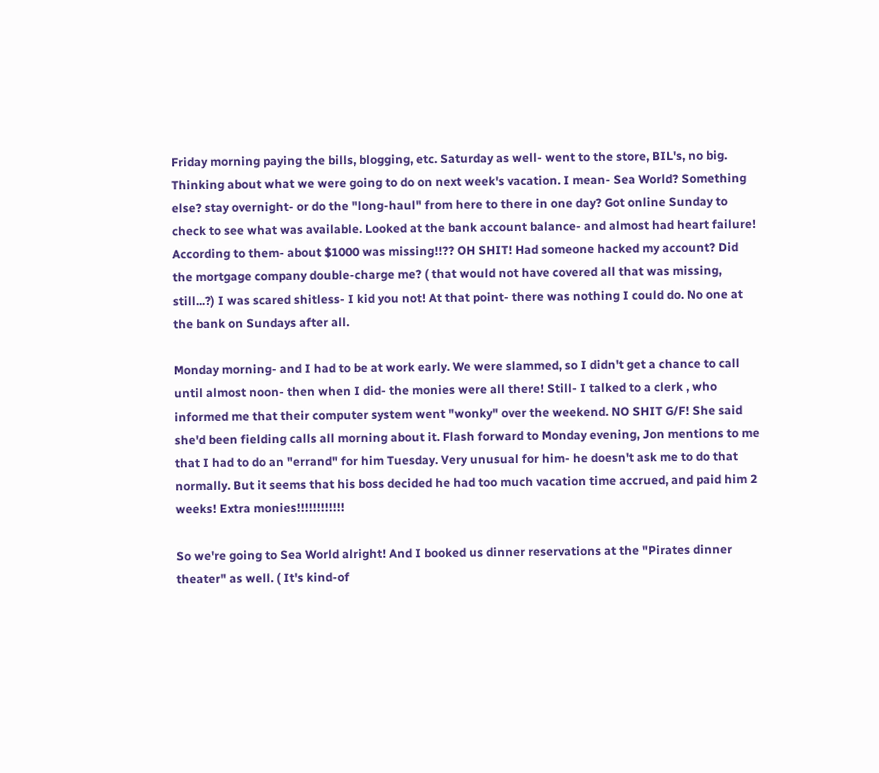Friday morning paying the bills, blogging, etc. Saturday as well- went to the store, BIL's, no big. Thinking about what we were going to do on next week's vacation. I mean- Sea World? Something else? stay overnight- or do the "long-haul" from here to there in one day? Got online Sunday to check to see what was available. Looked at the bank account balance- and almost had heart failure! According to them- about $1000 was missing!!?? OH SHIT! Had someone hacked my account? Did the mortgage company double-charge me? ( that would not have covered all that was missing, still...?) I was scared shitless- I kid you not! At that point- there was nothing I could do. No one at the bank on Sundays after all.

Monday morning- and I had to be at work early. We were slammed, so I didn't get a chance to call until almost noon- then when I did- the monies were all there! Still- I talked to a clerk , who informed me that their computer system went "wonky" over the weekend. NO SHIT G/F! She said she'd been fielding calls all morning about it. Flash forward to Monday evening, Jon mentions to me that I had to do an "errand" for him Tuesday. Very unusual for him- he doesn't ask me to do that normally. But it seems that his boss decided he had too much vacation time accrued, and paid him 2 weeks! Extra monies!!!!!!!!!!!!

So we're going to Sea World alright! And I booked us dinner reservations at the "Pirates dinner theater" as well. ( It's kind-of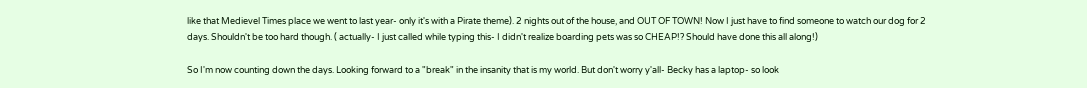like that Medievel Times place we went to last year- only it's with a Pirate theme). 2 nights out of the house, and OUT OF TOWN! Now I just have to find someone to watch our dog for 2 days. Shouldn't be too hard though. ( actually- I just called while typing this- I didn't realize boarding pets was so CHEAP!? Should have done this all along!)

So I'm now counting down the days. Looking forward to a "break" in the insanity that is my world. But don't worry y'all- Becky has a laptop- so look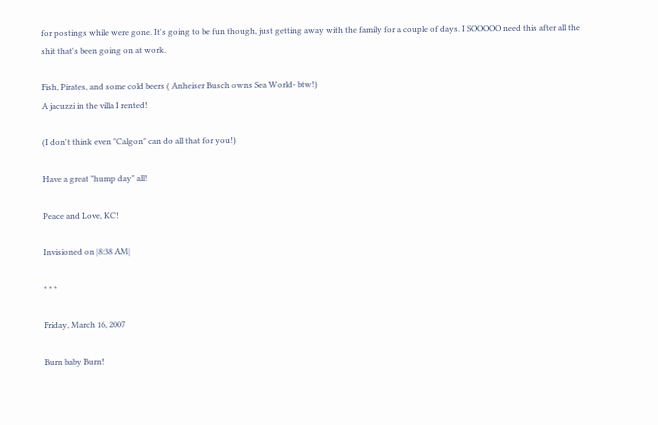for postings while were gone. It's going to be fun though, just getting away with the family for a couple of days. I SOOOOO need this after all the shit that's been going on at work.

Fish, Pirates, and some cold beers ( Anheiser Busch owns Sea World- btw!)
A jacuzzi in the villa I rented!

(I don't think even "Calgon" can do all that for you!)

Have a great "hump day" all!

Peace and Love, KC!

Invisioned on |8:38 AM|

* * *

Friday, March 16, 2007

Burn baby Burn!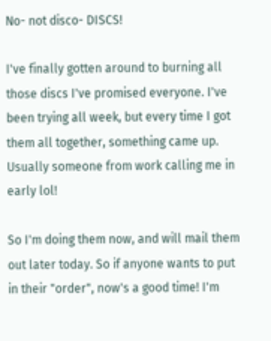No- not disco- DISCS!

I've finally gotten around to burning all those discs I've promised everyone. I've been trying all week, but every time I got them all together, something came up. Usually someone from work calling me in early lol!

So I'm doing them now, and will mail them out later today. So if anyone wants to put in their "order", now's a good time! I'm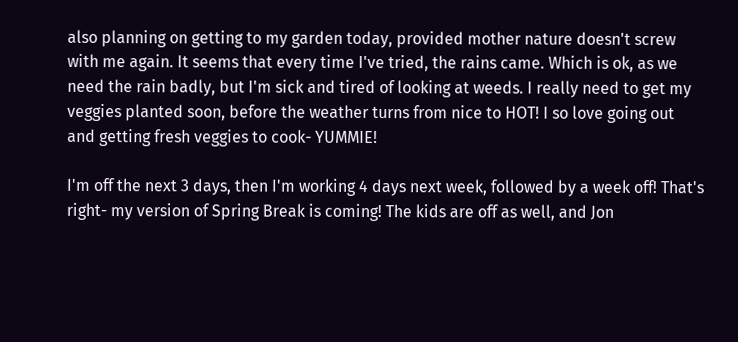also planning on getting to my garden today, provided mother nature doesn't screw with me again. It seems that every time I've tried, the rains came. Which is ok, as we need the rain badly, but I'm sick and tired of looking at weeds. I really need to get my veggies planted soon, before the weather turns from nice to HOT! I so love going out and getting fresh veggies to cook- YUMMIE!

I'm off the next 3 days, then I'm working 4 days next week, followed by a week off! That's right- my version of Spring Break is coming! The kids are off as well, and Jon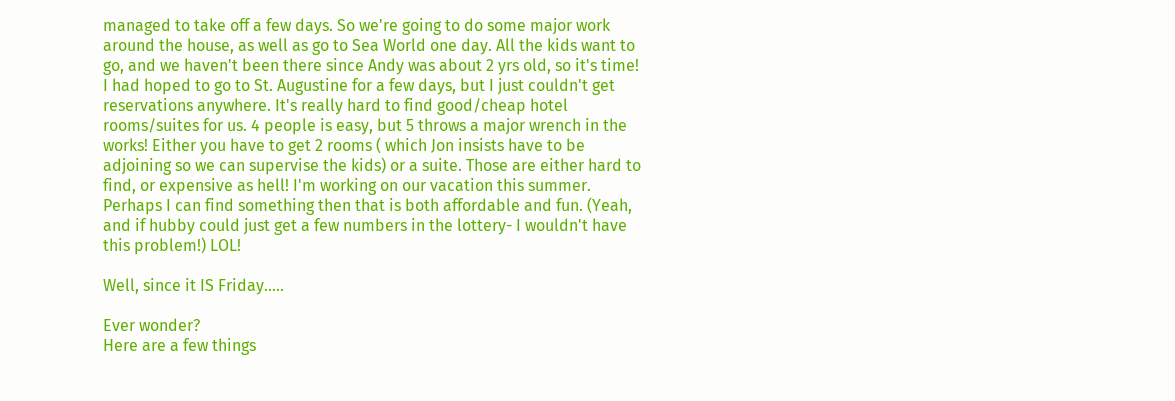managed to take off a few days. So we're going to do some major work around the house, as well as go to Sea World one day. All the kids want to go, and we haven't been there since Andy was about 2 yrs old, so it's time! I had hoped to go to St. Augustine for a few days, but I just couldn't get reservations anywhere. It's really hard to find good/cheap hotel rooms/suites for us. 4 people is easy, but 5 throws a major wrench in the works! Either you have to get 2 rooms ( which Jon insists have to be adjoining so we can supervise the kids) or a suite. Those are either hard to find, or expensive as hell! I'm working on our vacation this summer. Perhaps I can find something then that is both affordable and fun. (Yeah, and if hubby could just get a few numbers in the lottery- I wouldn't have this problem!) LOL!

Well, since it IS Friday.....

Ever wonder?
Here are a few things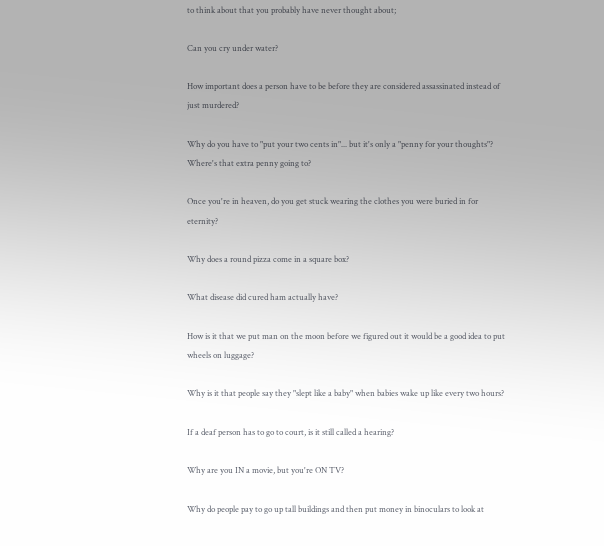to think about that you probably have never thought about;

Can you cry under water?

How important does a person have to be before they are considered assassinated instead of just murdered?

Why do you have to "put your two cents in"... but it's only a "penny for your thoughts"?
Where's that extra penny going to?

Once you're in heaven, do you get stuck wearing the clothes you were buried in for eternity?

Why does a round pizza come in a square box?

What disease did cured ham actually have?

How is it that we put man on the moon before we figured out it would be a good idea to put wheels on luggage?

Why is it that people say they "slept like a baby" when babies wake up like every two hours?

If a deaf person has to go to court, is it still called a hearing?

Why are you IN a movie, but you're ON TV?

Why do people pay to go up tall buildings and then put money in binoculars to look at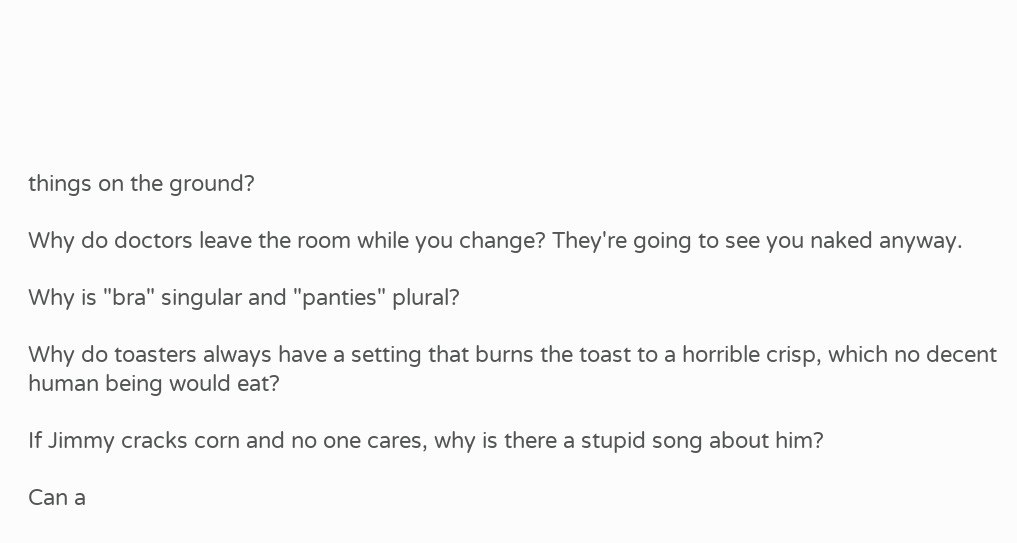things on the ground?

Why do doctors leave the room while you change? They're going to see you naked anyway.

Why is "bra" singular and "panties" plural?

Why do toasters always have a setting that burns the toast to a horrible crisp, which no decent human being would eat?

If Jimmy cracks corn and no one cares, why is there a stupid song about him?

Can a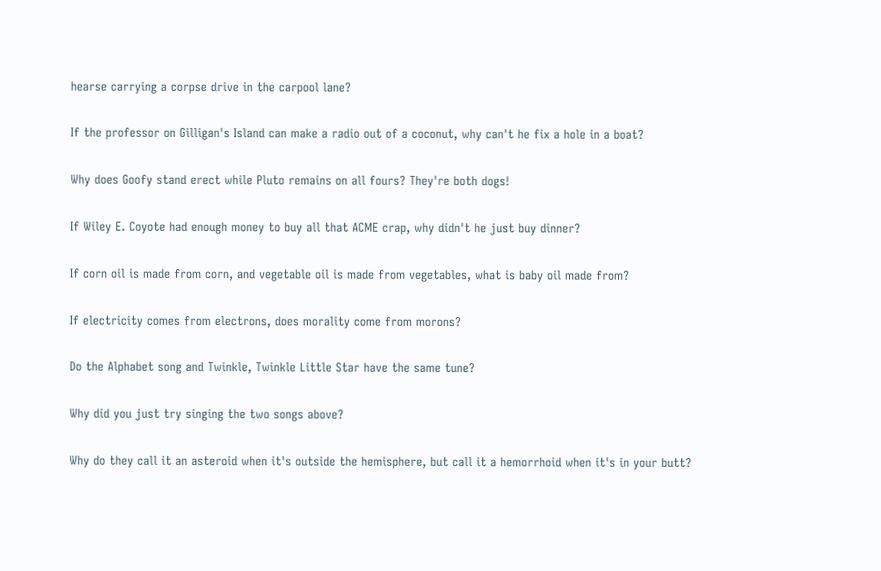hearse carrying a corpse drive in the carpool lane?

If the professor on Gilligan's Island can make a radio out of a coconut, why can't he fix a hole in a boat?

Why does Goofy stand erect while Pluto remains on all fours? They're both dogs!

If Wiley E. Coyote had enough money to buy all that ACME crap, why didn't he just buy dinner?

If corn oil is made from corn, and vegetable oil is made from vegetables, what is baby oil made from?

If electricity comes from electrons, does morality come from morons?

Do the Alphabet song and Twinkle, Twinkle Little Star have the same tune?

Why did you just try singing the two songs above?

Why do they call it an asteroid when it's outside the hemisphere, but call it a hemorrhoid when it's in your butt?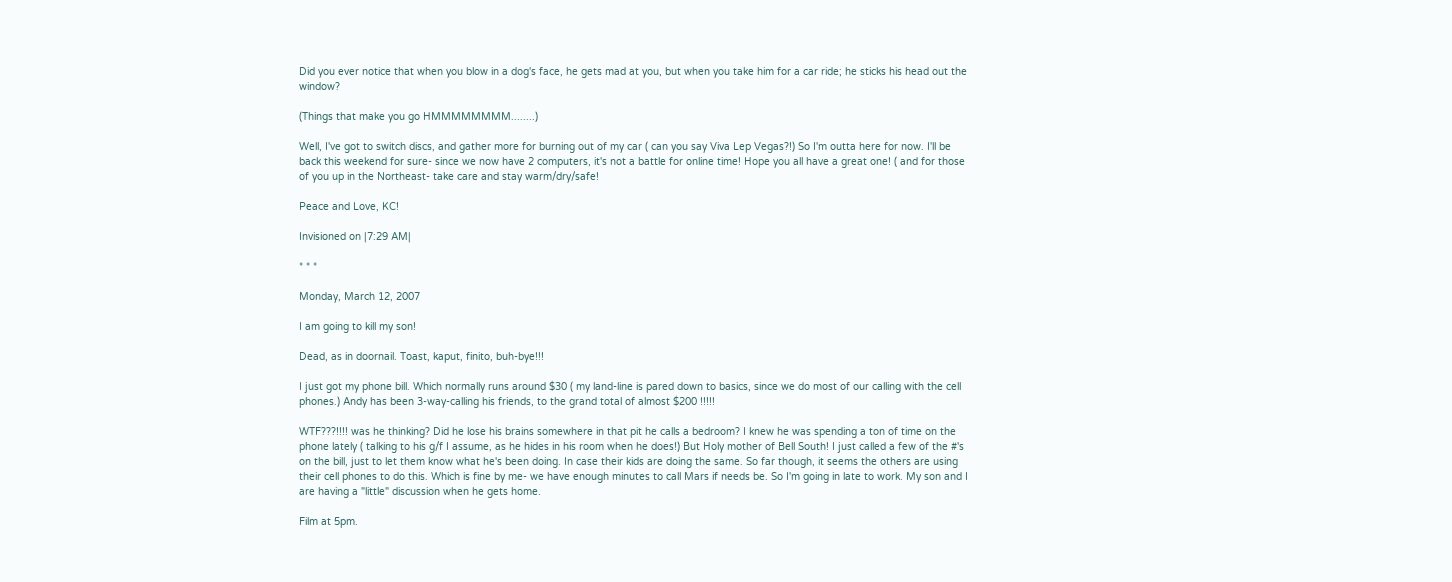Did you ever notice that when you blow in a dog's face, he gets mad at you, but when you take him for a car ride; he sticks his head out the window?

(Things that make you go HMMMMMMMM........)

Well, I've got to switch discs, and gather more for burning out of my car ( can you say Viva Lep Vegas?!) So I'm outta here for now. I'll be back this weekend for sure- since we now have 2 computers, it's not a battle for online time! Hope you all have a great one! ( and for those of you up in the Northeast- take care and stay warm/dry/safe!

Peace and Love, KC!

Invisioned on |7:29 AM|

* * *

Monday, March 12, 2007

I am going to kill my son!

Dead, as in doornail. Toast, kaput, finito, buh-bye!!!

I just got my phone bill. Which normally runs around $30 ( my land-line is pared down to basics, since we do most of our calling with the cell phones.) Andy has been 3-way-calling his friends, to the grand total of almost $200 !!!!!

WTF???!!!! was he thinking? Did he lose his brains somewhere in that pit he calls a bedroom? I knew he was spending a ton of time on the phone lately ( talking to his g/f I assume, as he hides in his room when he does!) But Holy mother of Bell South! I just called a few of the #'s on the bill, just to let them know what he's been doing. In case their kids are doing the same. So far though, it seems the others are using their cell phones to do this. Which is fine by me- we have enough minutes to call Mars if needs be. So I'm going in late to work. My son and I are having a "little" discussion when he gets home.

Film at 5pm.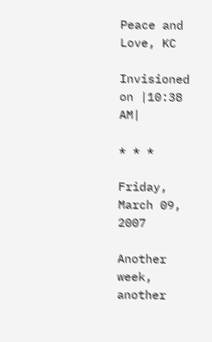Peace and Love, KC

Invisioned on |10:38 AM|

* * *

Friday, March 09, 2007

Another week, another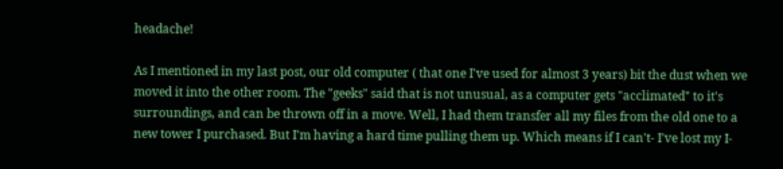headache!

As I mentioned in my last post, our old computer ( that one I've used for almost 3 years) bit the dust when we moved it into the other room. The "geeks" said that is not unusual, as a computer gets "acclimated" to it's surroundings, and can be thrown off in a move. Well, I had them transfer all my files from the old one to a new tower I purchased. But I'm having a hard time pulling them up. Which means if I can't- I've lost my I-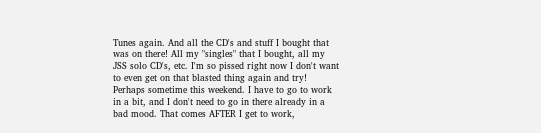Tunes again. And all the CD's and stuff I bought that was on there! All my "singles" that I bought, all my JSS solo CD's, etc. I'm so pissed right now I don't want to even get on that blasted thing again and try! Perhaps sometime this weekend. I have to go to work in a bit, and I don't need to go in there already in a bad mood. That comes AFTER I get to work,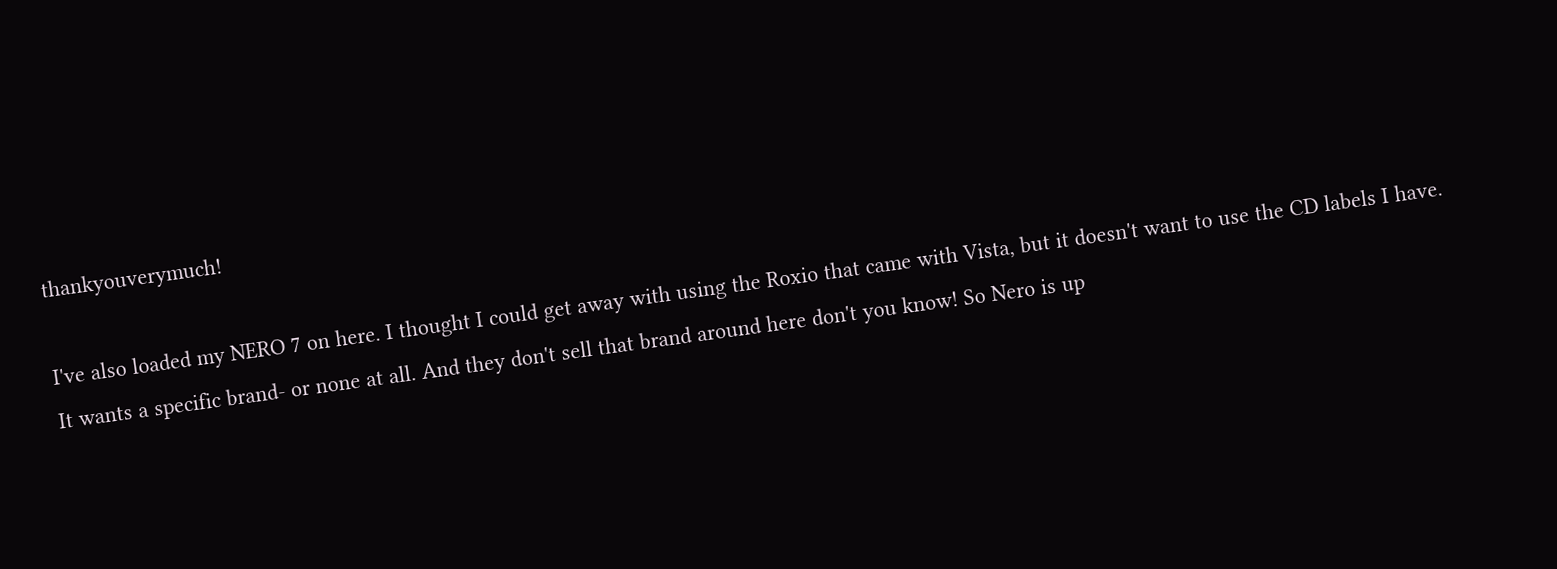thankyouverymuch!

I've also loaded my NERO 7 on here. I thought I could get away with using the Roxio that came with Vista, but it doesn't want to use the CD labels I have. It wants a specific brand- or none at all. And they don't sell that brand around here don't you know! So Nero is up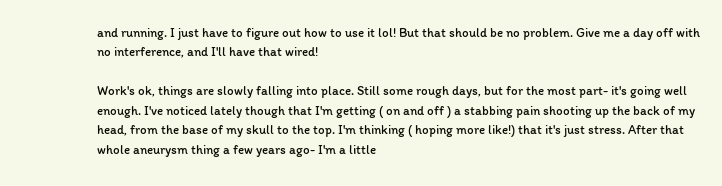and running. I just have to figure out how to use it lol! But that should be no problem. Give me a day off with no interference, and I'll have that wired!

Work's ok, things are slowly falling into place. Still some rough days, but for the most part- it's going well enough. I've noticed lately though that I'm getting ( on and off ) a stabbing pain shooting up the back of my head, from the base of my skull to the top. I'm thinking ( hoping more like!) that it's just stress. After that whole aneurysm thing a few years ago- I'm a little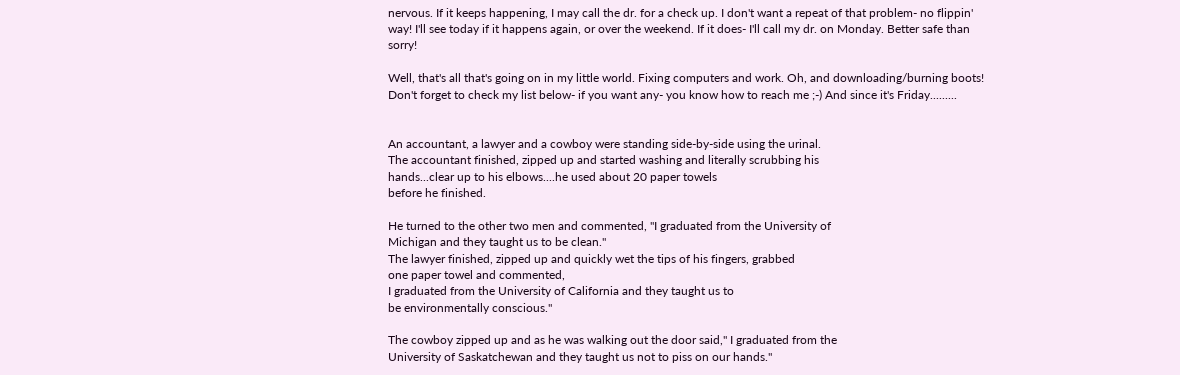nervous. If it keeps happening, I may call the dr. for a check up. I don't want a repeat of that problem- no flippin' way! I'll see today if it happens again, or over the weekend. If it does- I'll call my dr. on Monday. Better safe than sorry!

Well, that's all that's going on in my little world. Fixing computers and work. Oh, and downloading/burning boots! Don't forget to check my list below- if you want any- you know how to reach me ;-) And since it's Friday.........


An accountant, a lawyer and a cowboy were standing side-by-side using the urinal.
The accountant finished, zipped up and started washing and literally scrubbing his
hands...clear up to his elbows....he used about 20 paper towels
before he finished.

He turned to the other two men and commented, "I graduated from the University of
Michigan and they taught us to be clean."
The lawyer finished, zipped up and quickly wet the tips of his fingers, grabbed
one paper towel and commented,
I graduated from the University of California and they taught us to
be environmentally conscious."

The cowboy zipped up and as he was walking out the door said," I graduated from the
University of Saskatchewan and they taught us not to piss on our hands."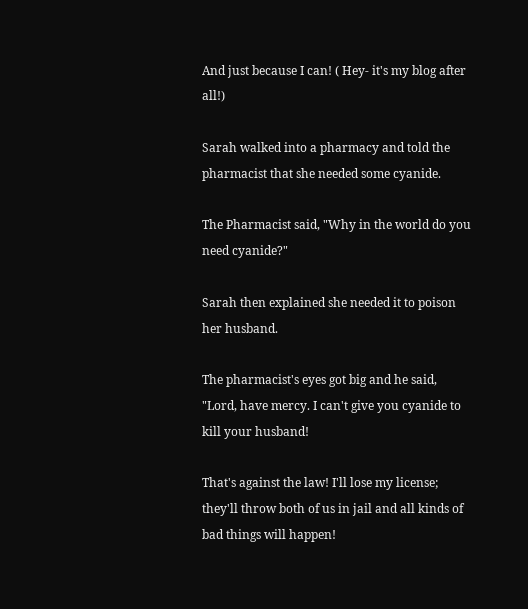And just because I can! ( Hey- it's my blog after all!)

Sarah walked into a pharmacy and told the pharmacist that she needed some cyanide.

The Pharmacist said, "Why in the world do you need cyanide?"

Sarah then explained she needed it to poison her husband.

The pharmacist's eyes got big and he said, "Lord, have mercy. I can't give you cyanide to kill your husband!

That's against the law! I'll lose my license; they'll throw both of us in jail and all kinds of bad things will happen!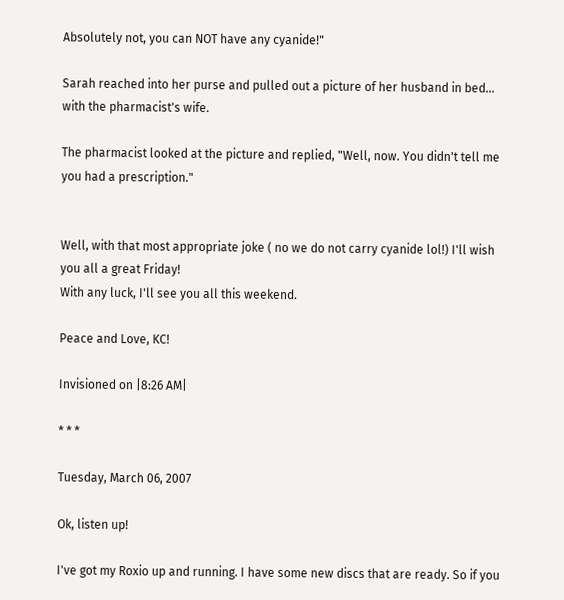Absolutely not, you can NOT have any cyanide!"

Sarah reached into her purse and pulled out a picture of her husband in bed... with the pharmacist's wife.

The pharmacist looked at the picture and replied, "Well, now. You didn't tell me you had a prescription."


Well, with that most appropriate joke ( no we do not carry cyanide lol!) I'll wish you all a great Friday!
With any luck, I'll see you all this weekend.

Peace and Love, KC!

Invisioned on |8:26 AM|

* * *

Tuesday, March 06, 2007

Ok, listen up!

I've got my Roxio up and running. I have some new discs that are ready. So if you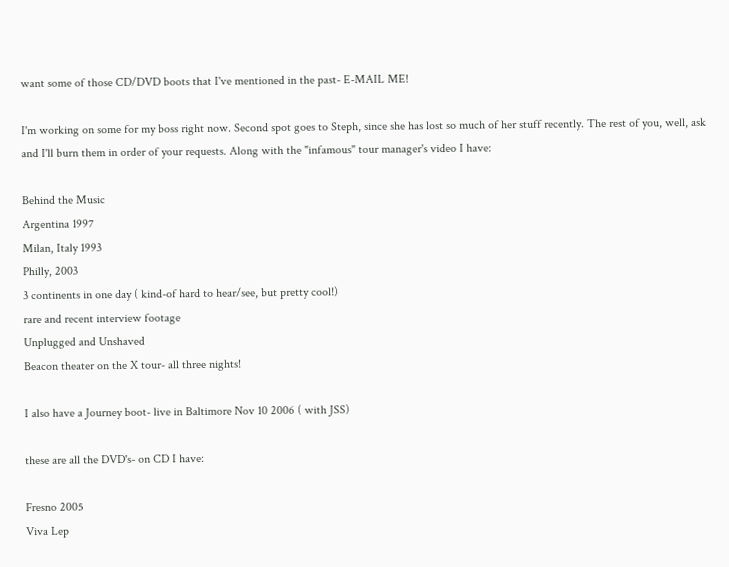want some of those CD/DVD boots that I've mentioned in the past- E-MAIL ME!

I'm working on some for my boss right now. Second spot goes to Steph, since she has lost so much of her stuff recently. The rest of you, well, ask and I'll burn them in order of your requests. Along with the "infamous" tour manager's video I have:

Behind the Music
Argentina 1997
Milan, Italy 1993
Philly, 2003
3 continents in one day ( kind-of hard to hear/see, but pretty cool!)
rare and recent interview footage
Unplugged and Unshaved
Beacon theater on the X tour- all three nights!

I also have a Journey boot- live in Baltimore Nov 10 2006 ( with JSS)

these are all the DVD's- on CD I have:

Fresno 2005
Viva Lep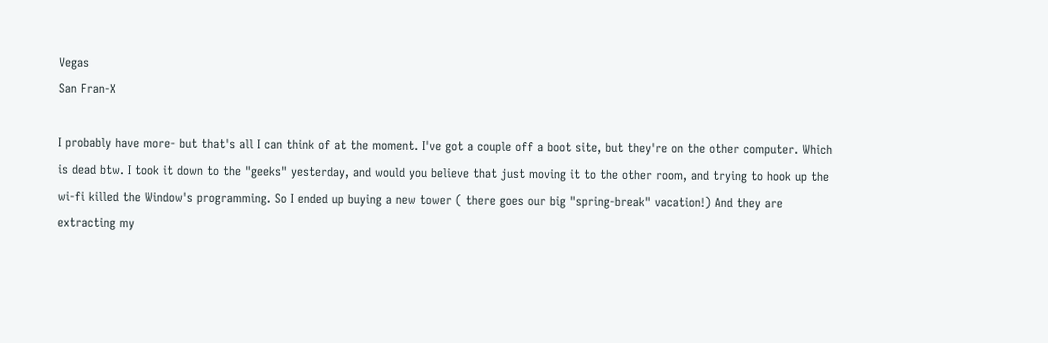Vegas
San Fran-X

I probably have more- but that's all I can think of at the moment. I've got a couple off a boot site, but they're on the other computer. Which is dead btw. I took it down to the "geeks" yesterday, and would you believe that just moving it to the other room, and trying to hook up the wi-fi killed the Window's programming. So I ended up buying a new tower ( there goes our big "spring-break" vacation!) And they are extracting my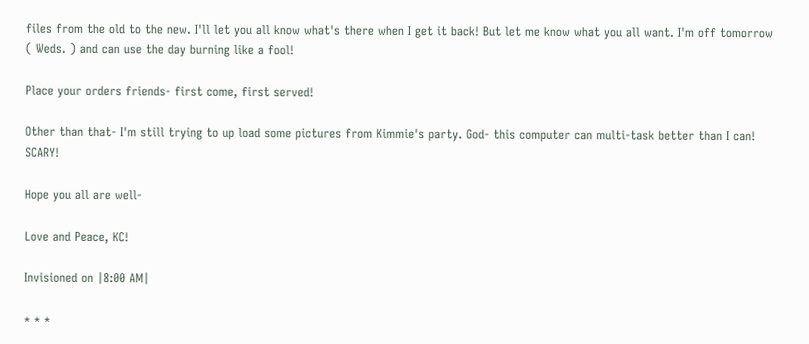files from the old to the new. I'll let you all know what's there when I get it back! But let me know what you all want. I'm off tomorrow ( Weds. ) and can use the day burning like a fool!

Place your orders friends- first come, first served!

Other than that- I'm still trying to up load some pictures from Kimmie's party. God- this computer can multi-task better than I can! SCARY!

Hope you all are well-

Love and Peace, KC!

Invisioned on |8:00 AM|

* * *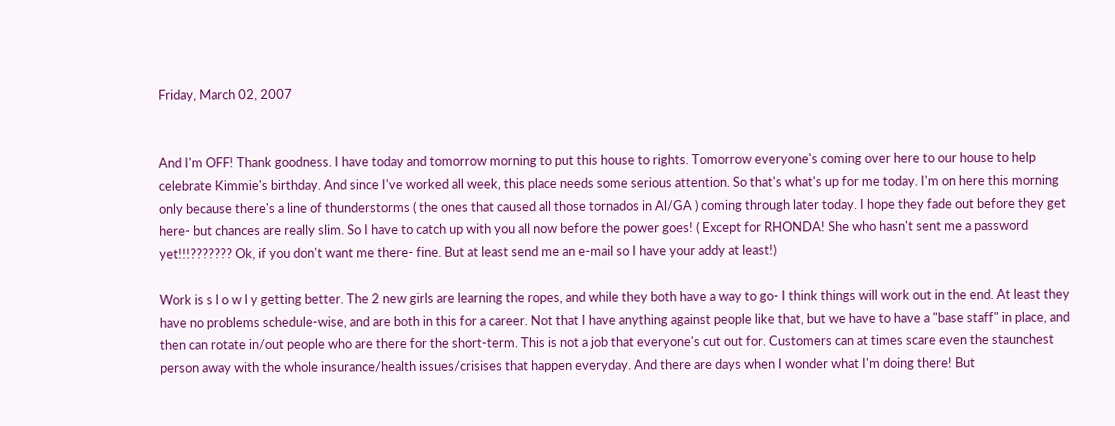Friday, March 02, 2007


And I'm OFF! Thank goodness. I have today and tomorrow morning to put this house to rights. Tomorrow everyone's coming over here to our house to help celebrate Kimmie's birthday. And since I've worked all week, this place needs some serious attention. So that's what's up for me today. I'm on here this morning only because there's a line of thunderstorms ( the ones that caused all those tornados in Al/GA ) coming through later today. I hope they fade out before they get here- but chances are really slim. So I have to catch up with you all now before the power goes! ( Except for RHONDA! She who hasn't sent me a password yet!!!??????? Ok, if you don't want me there- fine. But at least send me an e-mail so I have your addy at least!)

Work is s l o w l y getting better. The 2 new girls are learning the ropes, and while they both have a way to go- I think things will work out in the end. At least they have no problems schedule-wise, and are both in this for a career. Not that I have anything against people like that, but we have to have a "base staff" in place, and then can rotate in/out people who are there for the short-term. This is not a job that everyone's cut out for. Customers can at times scare even the staunchest person away with the whole insurance/health issues/crisises that happen everyday. And there are days when I wonder what I'm doing there! But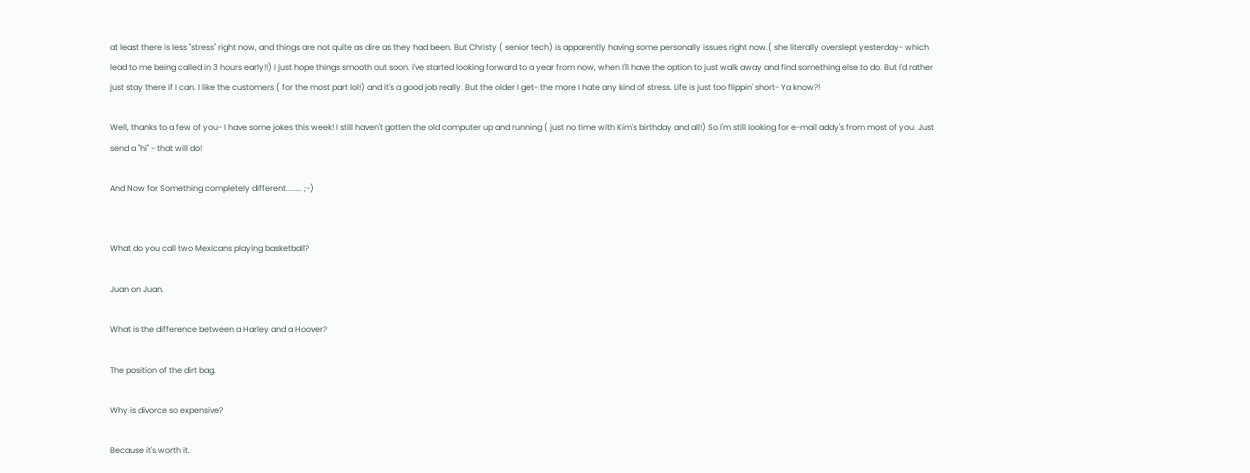at least there is less "stress" right now, and things are not quite as dire as they had been. But Christy ( senior tech) is apparently having some personally issues right now.( she literally overslept yesterday- which lead to me being called in 3 hours early!!) I just hope things smooth out soon. I've started looking forward to a year from now, when I'll have the option to just walk away and find something else to do. But I'd rather just stay there if I can. I like the customers ( for the most part lol!) and it's a good job really. But the older I get- the more I hate any kind of stress. Life is just too flippin' short- Ya know?!

Well, thanks to a few of you- I have some jokes this week! I still haven't gotten the old computer up and running ( just no time with Kim's birthday and all!) So I'm still looking for e-mail addy's from most of you. Just send a "hi" - that will do!

And Now for Something completely different........ ;-)


What do you call two Mexicans playing basketball?

Juan on Juan.

What is the difference between a Harley and a Hoover?

The position of the dirt bag.

Why is divorce so expensive?

Because it's worth it.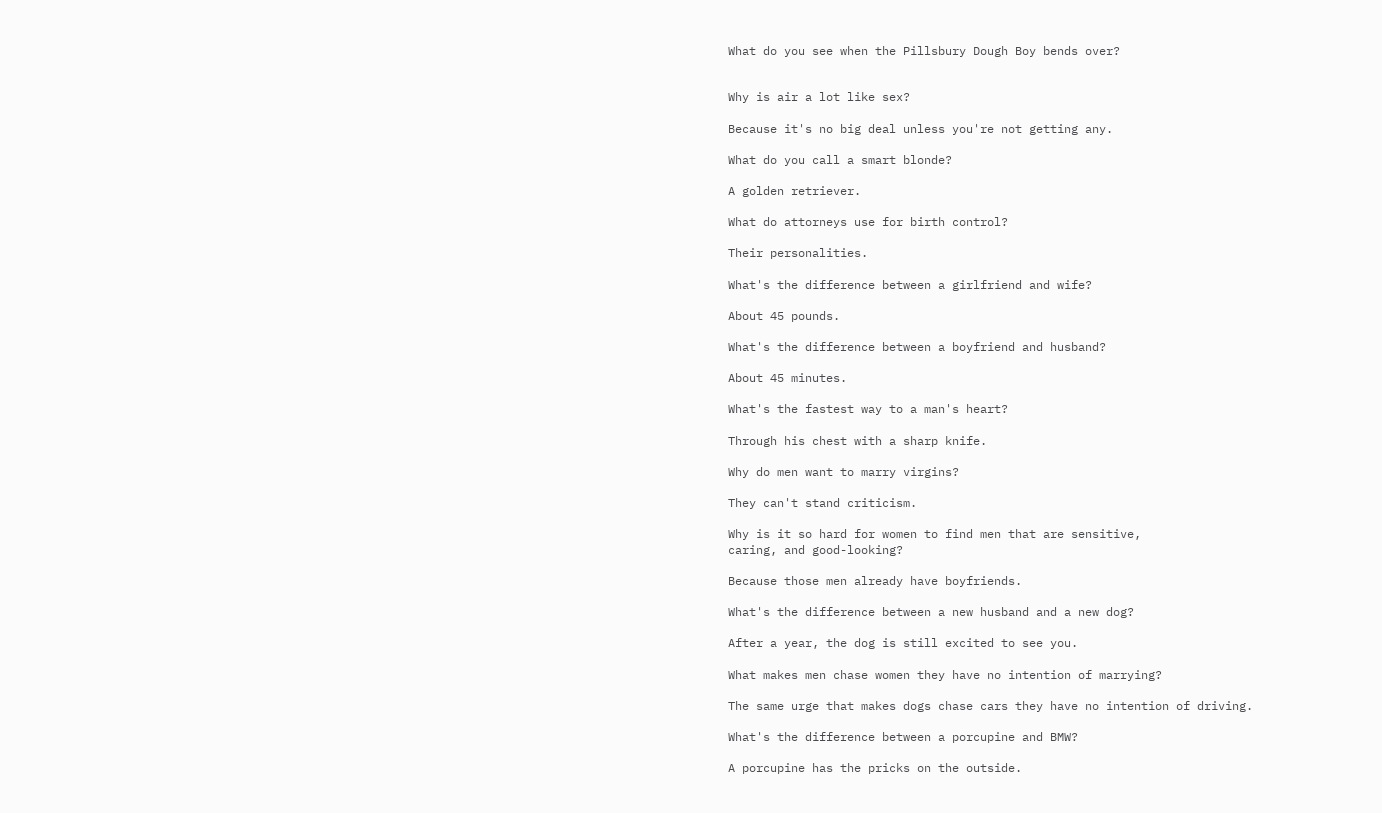What do you see when the Pillsbury Dough Boy bends over?


Why is air a lot like sex?

Because it's no big deal unless you're not getting any.

What do you call a smart blonde?

A golden retriever.

What do attorneys use for birth control?

Their personalities.

What's the difference between a girlfriend and wife?

About 45 pounds.

What's the difference between a boyfriend and husband?

About 45 minutes.

What's the fastest way to a man's heart?

Through his chest with a sharp knife.

Why do men want to marry virgins?

They can't stand criticism.

Why is it so hard for women to find men that are sensitive,
caring, and good-looking?

Because those men already have boyfriends.

What's the difference between a new husband and a new dog?

After a year, the dog is still excited to see you.

What makes men chase women they have no intention of marrying?

The same urge that makes dogs chase cars they have no intention of driving.

What's the difference between a porcupine and BMW?

A porcupine has the pricks on the outside.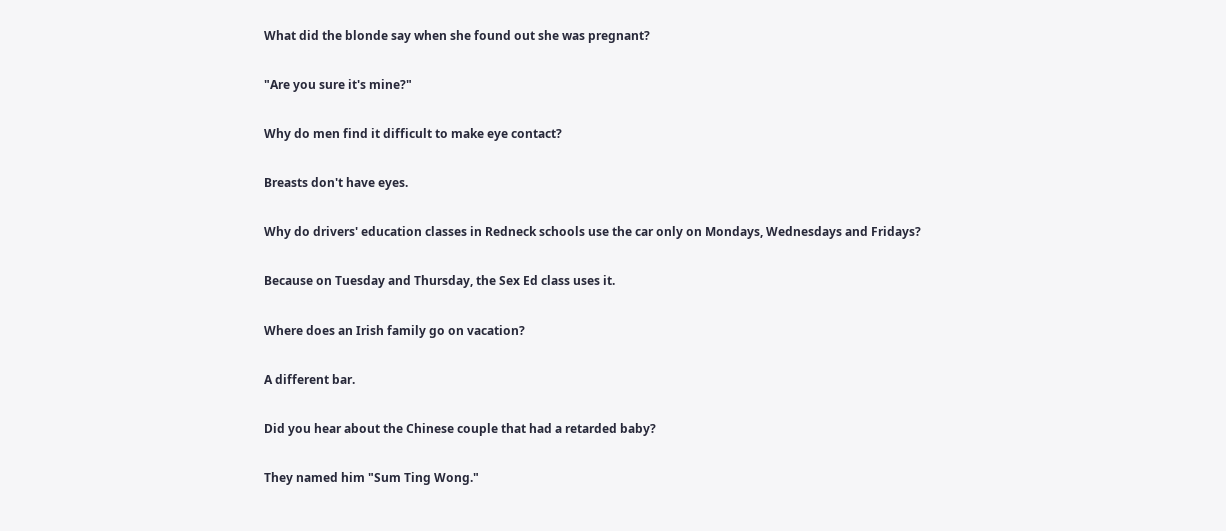What did the blonde say when she found out she was pregnant?

"Are you sure it's mine?"

Why do men find it difficult to make eye contact?

Breasts don't have eyes.

Why do drivers' education classes in Redneck schools use the car only on Mondays, Wednesdays and Fridays?

Because on Tuesday and Thursday, the Sex Ed class uses it.

Where does an Irish family go on vacation?

A different bar.

Did you hear about the Chinese couple that had a retarded baby?

They named him "Sum Ting Wong."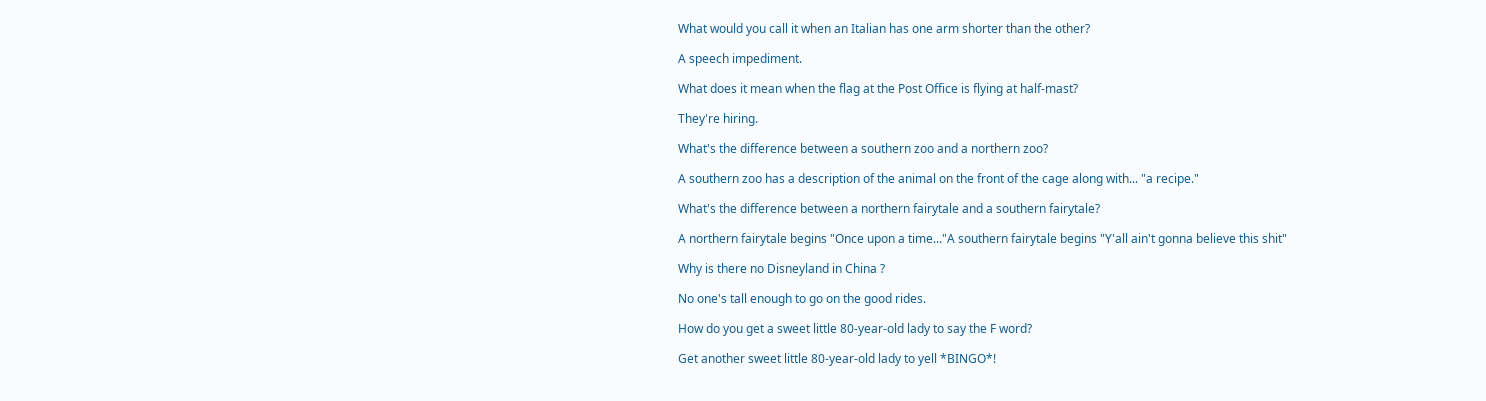What would you call it when an Italian has one arm shorter than the other?

A speech impediment.

What does it mean when the flag at the Post Office is flying at half-mast?

They're hiring.

What's the difference between a southern zoo and a northern zoo?

A southern zoo has a description of the animal on the front of the cage along with... "a recipe."

What's the difference between a northern fairytale and a southern fairytale?

A northern fairytale begins "Once upon a time..."A southern fairytale begins "Y'all ain't gonna believe this shit"

Why is there no Disneyland in China ?

No one's tall enough to go on the good rides.

How do you get a sweet little 80-year-old lady to say the F word?

Get another sweet little 80-year-old lady to yell *BINGO*!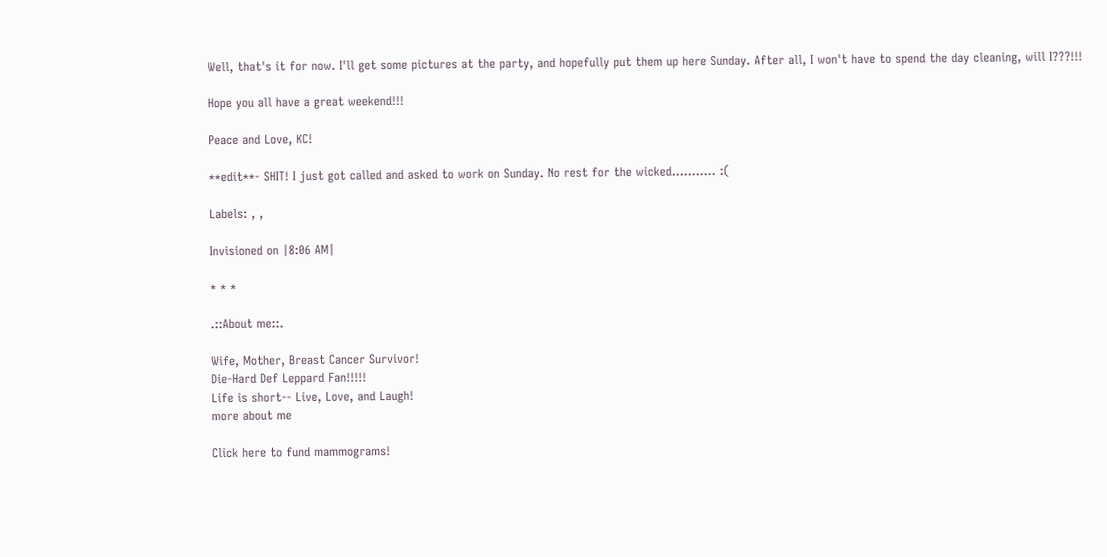Well, that's it for now. I'll get some pictures at the party, and hopefully put them up here Sunday. After all, I won't have to spend the day cleaning, will I???!!!

Hope you all have a great weekend!!!

Peace and Love, KC!

**edit**- SHIT! I just got called and asked to work on Sunday. No rest for the wicked........... :(

Labels: , ,

Invisioned on |8:06 AM|

* * *

.::About me::.

Wife, Mother, Breast Cancer Survivor!
Die-Hard Def Leppard Fan!!!!!
Life is short-- Live, Love, and Laugh!
more about me

Click here to fund mammograms!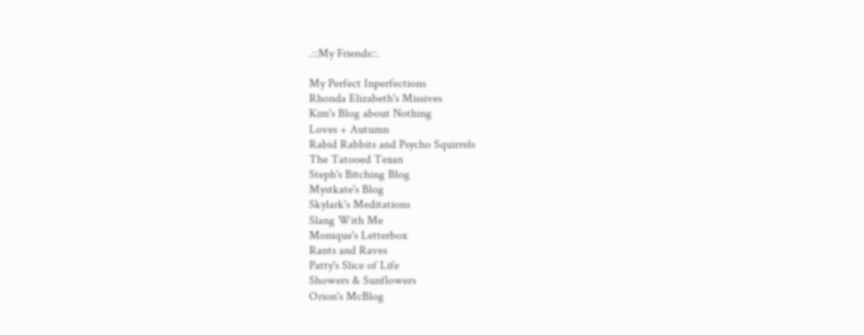.::My Friends::.

My Perfect Inperfections
Rhonda Elizabeth's Missives
Kim's Blog about Nothing
Loves + Autumn
Rabid Rabbits and Psycho Squirrels
The Tatooed Texan
Steph's Bitching Blog
Mystkate's Blog
Skylark's Meditations
Slang With Me
Monique's Letterbox
Rants and Raves
Patty's Slice of Life
Showers & Sunflowers
Orion's McBlog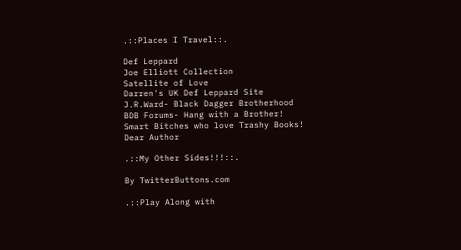.::Places I Travel::.

Def Leppard
Joe Elliott Collection
Satellite of Love
Darren's UK Def Leppard Site
J.R.Ward- Black Dagger Brotherhood
BDB Forums- Hang with a Brother!
Smart Bitches who love Trashy Books!
Dear Author

.::My Other Sides!!!::.

By TwitterButtons.com

.::Play Along with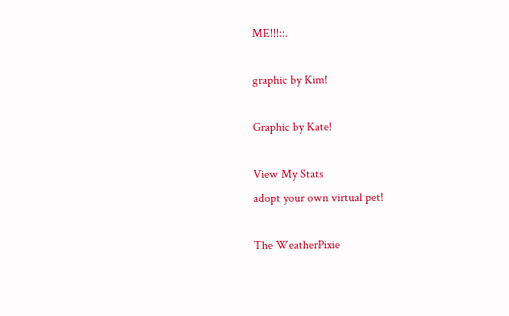ME!!!::.

graphic by Kim!

Graphic by Kate!

View My Stats
adopt your own virtual pet!

The WeatherPixie